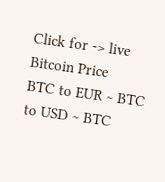Click for -> live Bitcoin Price
BTC to EUR ~ BTC to USD ~ BTC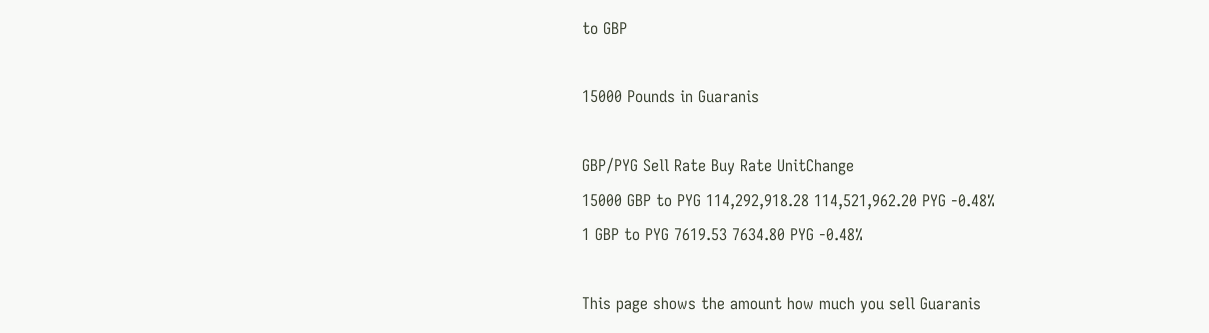to GBP

15000 Pounds in Guaranis

GBP/PYG Sell Rate Buy Rate UnitChange
15000 GBP to PYG 114,292,918.28 114,521,962.20 PYG -0.48%
1 GBP to PYG 7619.53 7634.80 PYG -0.48%

This page shows the amount how much you sell Guaranis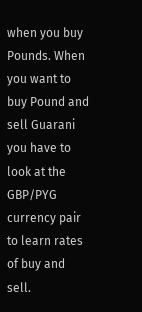when you buy Pounds. When you want to buy Pound and sell Guarani you have to look at the GBP/PYG currency pair to learn rates of buy and sell.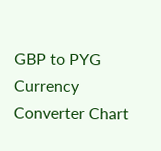GBP to PYG Currency Converter Chart